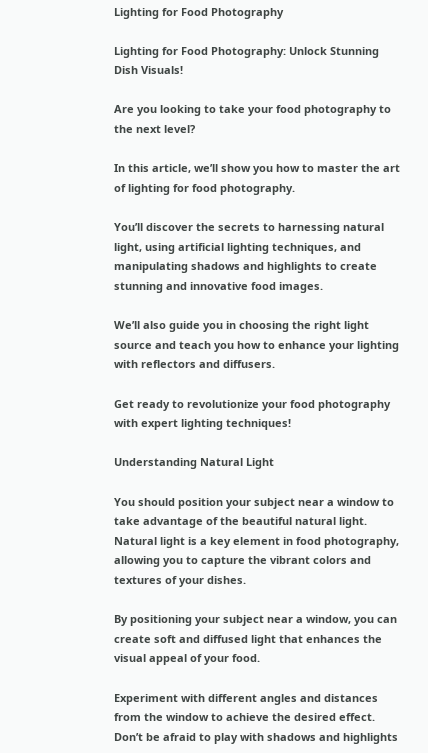Lighting for Food Photography

Lighting for Food Photography: Unlock Stunning Dish Visuals!

Are you looking to take your food photography to the next level?

In this article, we’ll show you how to master the art of lighting for food photography.

You’ll discover the secrets to harnessing natural light, using artificial lighting techniques, and manipulating shadows and highlights to create stunning and innovative food images.

We’ll also guide you in choosing the right light source and teach you how to enhance your lighting with reflectors and diffusers.

Get ready to revolutionize your food photography with expert lighting techniques!

Understanding Natural Light

You should position your subject near a window to take advantage of the beautiful natural light. Natural light is a key element in food photography, allowing you to capture the vibrant colors and textures of your dishes.

By positioning your subject near a window, you can create soft and diffused light that enhances the visual appeal of your food.

Experiment with different angles and distances from the window to achieve the desired effect. Don’t be afraid to play with shadows and highlights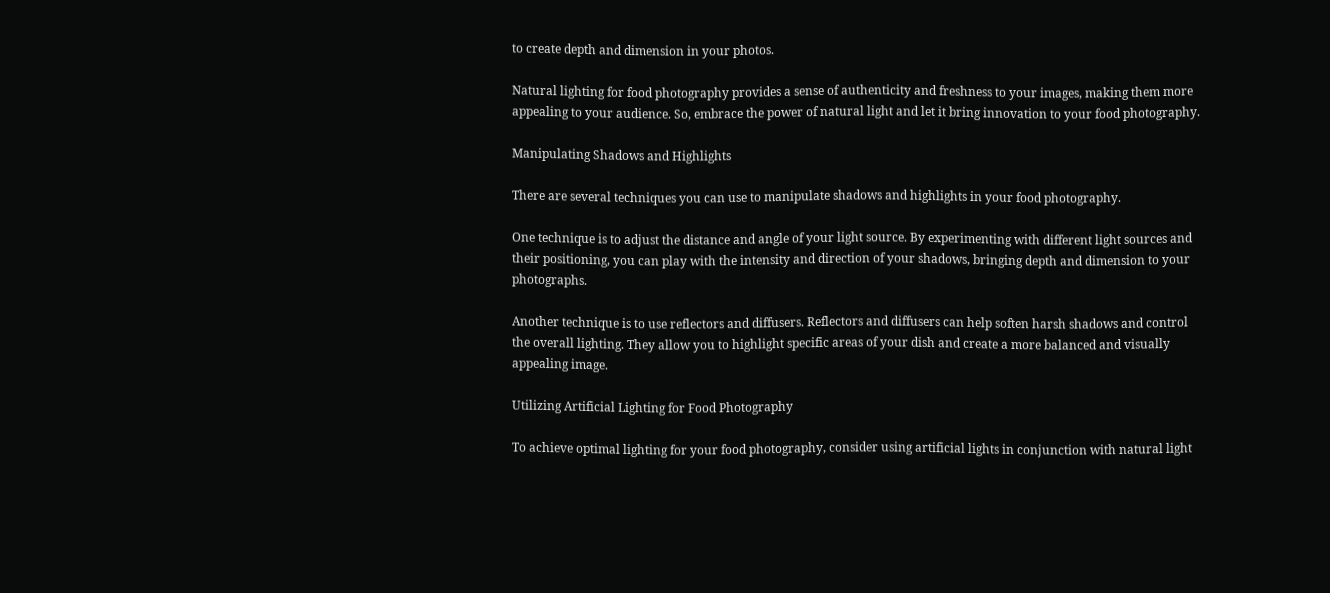to create depth and dimension in your photos.

Natural lighting for food photography provides a sense of authenticity and freshness to your images, making them more appealing to your audience. So, embrace the power of natural light and let it bring innovation to your food photography.

Manipulating Shadows and Highlights

There are several techniques you can use to manipulate shadows and highlights in your food photography.

One technique is to adjust the distance and angle of your light source. By experimenting with different light sources and their positioning, you can play with the intensity and direction of your shadows, bringing depth and dimension to your photographs.

Another technique is to use reflectors and diffusers. Reflectors and diffusers can help soften harsh shadows and control the overall lighting. They allow you to highlight specific areas of your dish and create a more balanced and visually appealing image.

Utilizing Artificial Lighting for Food Photography

To achieve optimal lighting for your food photography, consider using artificial lights in conjunction with natural light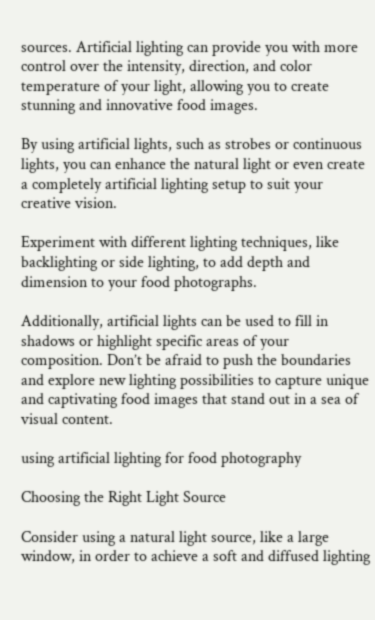sources. Artificial lighting can provide you with more control over the intensity, direction, and color temperature of your light, allowing you to create stunning and innovative food images.

By using artificial lights, such as strobes or continuous lights, you can enhance the natural light or even create a completely artificial lighting setup to suit your creative vision.

Experiment with different lighting techniques, like backlighting or side lighting, to add depth and dimension to your food photographs.

Additionally, artificial lights can be used to fill in shadows or highlight specific areas of your composition. Don’t be afraid to push the boundaries and explore new lighting possibilities to capture unique and captivating food images that stand out in a sea of visual content.

using artificial lighting for food photography

Choosing the Right Light Source

Consider using a natural light source, like a large window, in order to achieve a soft and diffused lighting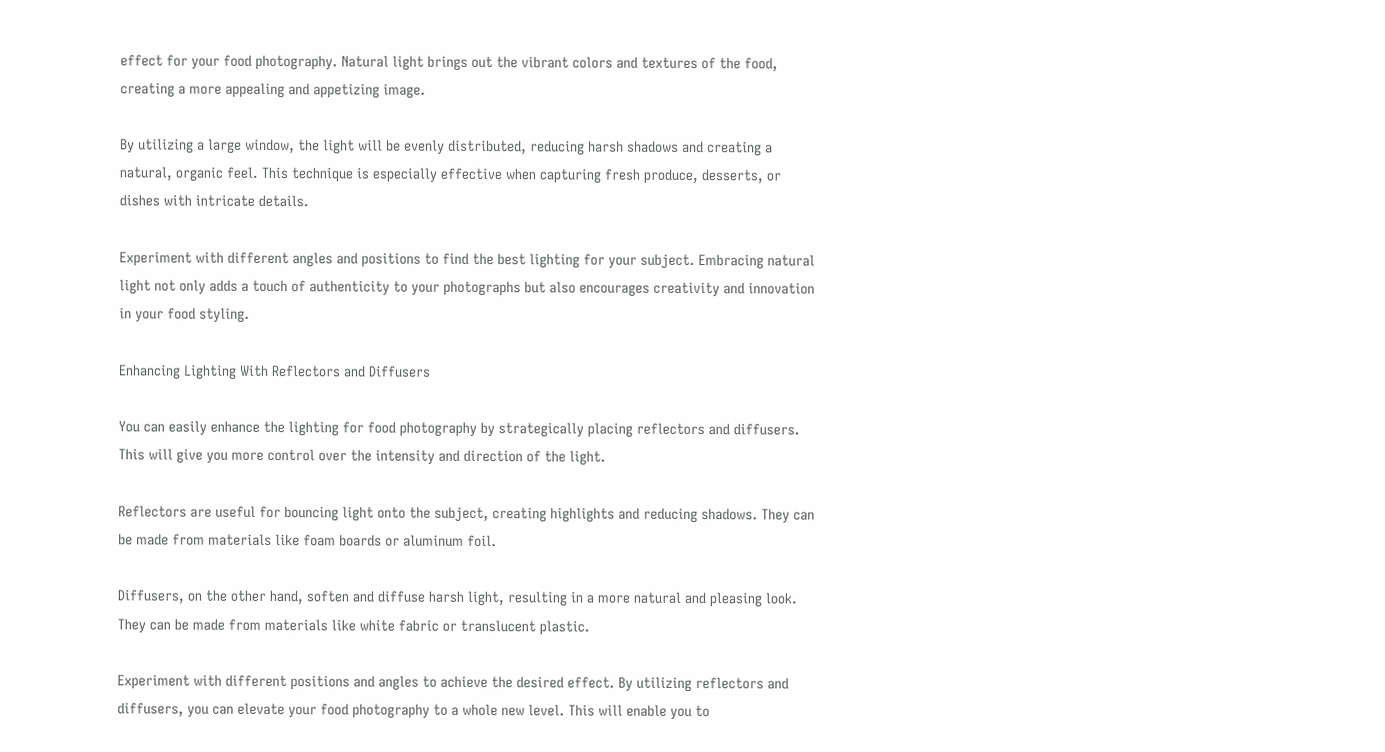effect for your food photography. Natural light brings out the vibrant colors and textures of the food, creating a more appealing and appetizing image.

By utilizing a large window, the light will be evenly distributed, reducing harsh shadows and creating a natural, organic feel. This technique is especially effective when capturing fresh produce, desserts, or dishes with intricate details.

Experiment with different angles and positions to find the best lighting for your subject. Embracing natural light not only adds a touch of authenticity to your photographs but also encourages creativity and innovation in your food styling.

Enhancing Lighting With Reflectors and Diffusers

You can easily enhance the lighting for food photography by strategically placing reflectors and diffusers. This will give you more control over the intensity and direction of the light.

Reflectors are useful for bouncing light onto the subject, creating highlights and reducing shadows. They can be made from materials like foam boards or aluminum foil.

Diffusers, on the other hand, soften and diffuse harsh light, resulting in a more natural and pleasing look. They can be made from materials like white fabric or translucent plastic.

Experiment with different positions and angles to achieve the desired effect. By utilizing reflectors and diffusers, you can elevate your food photography to a whole new level. This will enable you to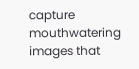capture mouthwatering images that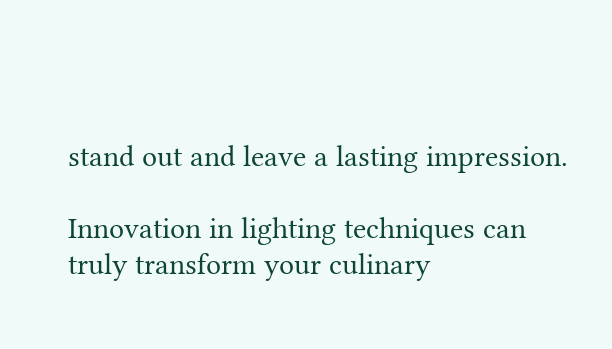stand out and leave a lasting impression.

Innovation in lighting techniques can truly transform your culinary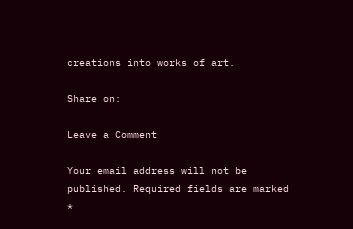creations into works of art.

Share on:

Leave a Comment

Your email address will not be published. Required fields are marked *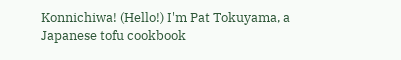Konnichiwa! (Hello!) I'm Pat Tokuyama, a Japanese tofu cookbook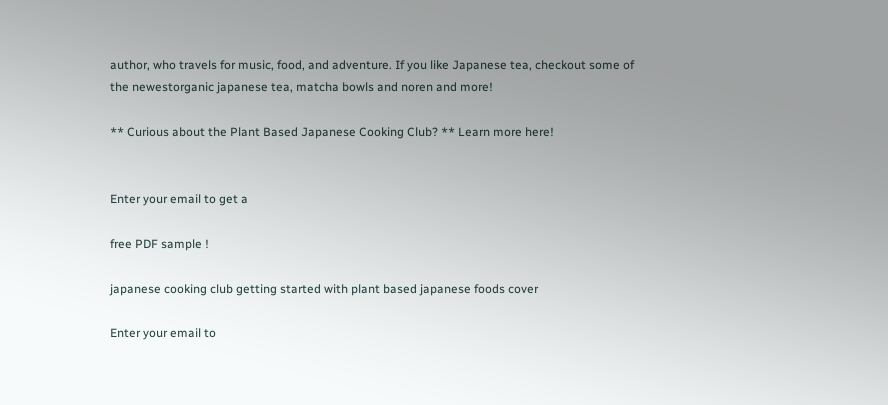author, who travels for music, food, and adventure. If you like Japanese tea, checkout some of the newestorganic japanese tea, matcha bowls and noren and more!

** Curious about the Plant Based Japanese Cooking Club? ** Learn more here!


Enter your email to get a

free PDF sample !

japanese cooking club getting started with plant based japanese foods cover

Enter your email to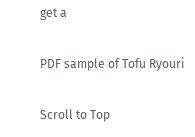get a

PDF sample of Tofu Ryouri

Scroll to Top